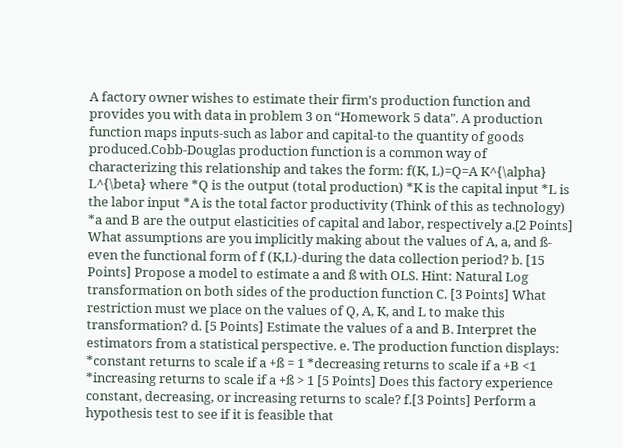A factory owner wishes to estimate their firm's production function and provides you with data in problem 3 on “Homework 5 data". A production function maps inputs-such as labor and capital-to the quantity of goods produced.Cobb-Douglas production function is a common way of characterizing this relationship and takes the form: f(K, L)=Q=A K^{\alpha} L^{\beta} where *Q is the output (total production) *K is the capital input *L is the labor input *A is the total factor productivity (Think of this as technology) *a and B are the output elasticities of capital and labor, respectively а.[2 Points] What assumptions are you implicitly making about the values of A, a, and ß-even the functional form of f (K,L)-during the data collection period? b. [15 Points] Propose a model to estimate a and ß with OLS. Hint: Natural Log transformation on both sides of the production function C. [3 Points] What restriction must we place on the values of Q, A, K, and L to make this transformation? d. [5 Points] Estimate the values of a and B. Interpret the estimators from a statistical perspective. e. The production function displays: *constant returns to scale if a +ß = 1 *decreasing returns to scale if a +B <1 *increasing returns to scale if a +ß > 1 [5 Points] Does this factory experience constant, decreasing, or increasing returns to scale? f.[3 Points] Perform a hypothesis test to see if it is feasible that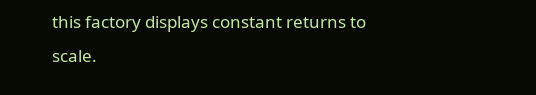this factory displays constant returns to scale.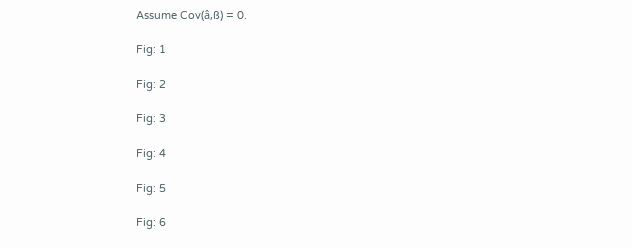Assume Cov(â,ß) = 0.

Fig: 1

Fig: 2

Fig: 3

Fig: 4

Fig: 5

Fig: 6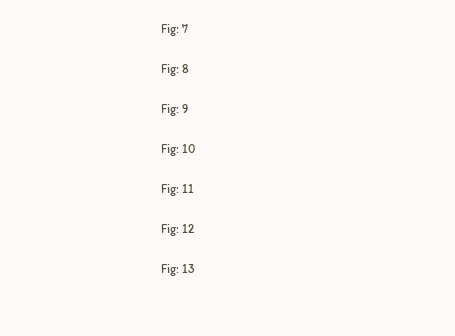Fig: 7

Fig: 8

Fig: 9

Fig: 10

Fig: 11

Fig: 12

Fig: 13